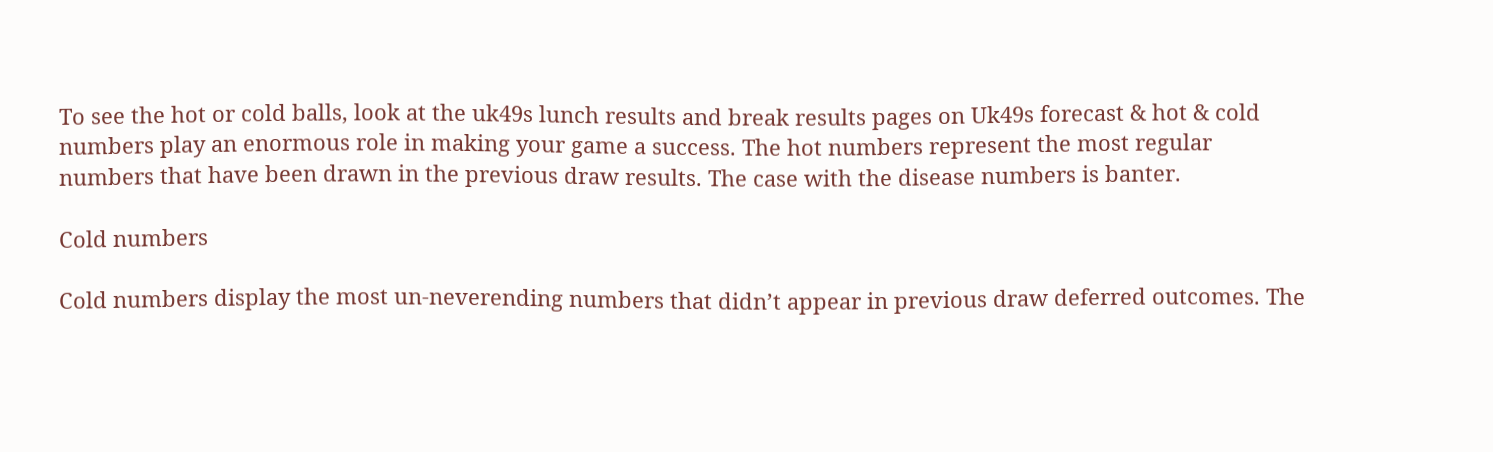To see the hot or cold balls, look at the uk49s lunch results and break results pages on Uk49s forecast & hot & cold numbers play an enormous role in making your game a success. The hot numbers represent the most regular numbers that have been drawn in the previous draw results. The case with the disease numbers is banter.

Cold numbers

Cold numbers display the most un-neverending numbers that didn’t appear in previous draw deferred outcomes. The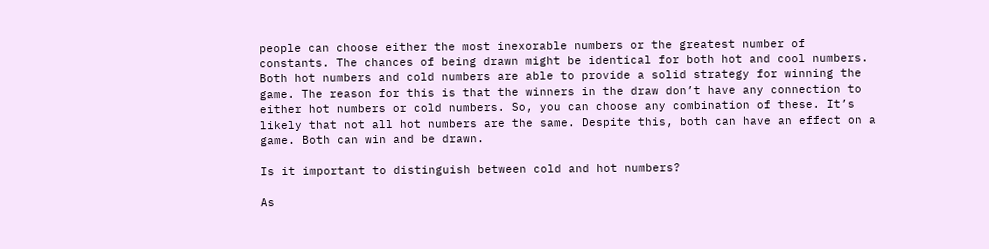people can choose either the most inexorable numbers or the greatest number of constants. The chances of being drawn might be identical for both hot and cool numbers. Both hot numbers and cold numbers are able to provide a solid strategy for winning the game. The reason for this is that the winners in the draw don’t have any connection to either hot numbers or cold numbers. So, you can choose any combination of these. It’s likely that not all hot numbers are the same. Despite this, both can have an effect on a game. Both can win and be drawn.

Is it important to distinguish between cold and hot numbers?

As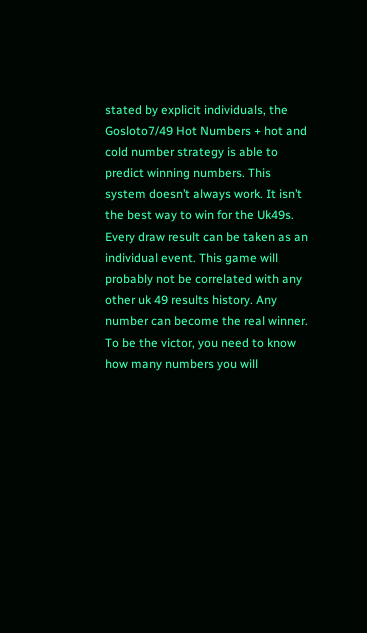stated by explicit individuals, the Gosloto7/49 Hot Numbers + hot and cold number strategy is able to predict winning numbers. This system doesn’t always work. It isn’t the best way to win for the Uk49s. Every draw result can be taken as an individual event. This game will probably not be correlated with any other uk 49 results history. Any number can become the real winner. To be the victor, you need to know how many numbers you will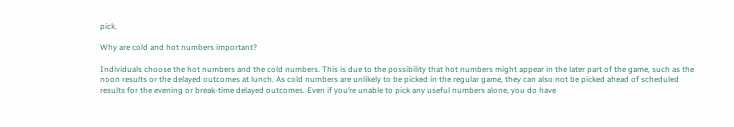pick.

Why are cold and hot numbers important?

Individuals choose the hot numbers and the cold numbers. This is due to the possibility that hot numbers might appear in the later part of the game, such as the noon results or the delayed outcomes at lunch. As cold numbers are unlikely to be picked in the regular game, they can also not be picked ahead of scheduled results for the evening or break-time delayed outcomes. Even if you’re unable to pick any useful numbers alone, you do have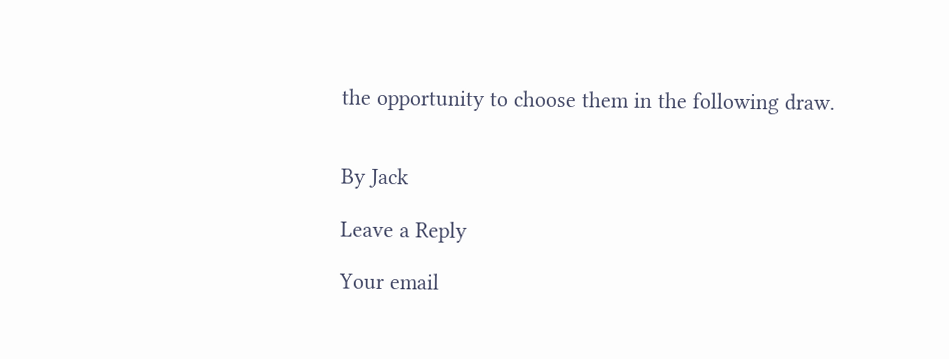the opportunity to choose them in the following draw.


By Jack

Leave a Reply

Your email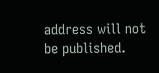address will not be published.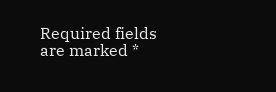Required fields are marked *